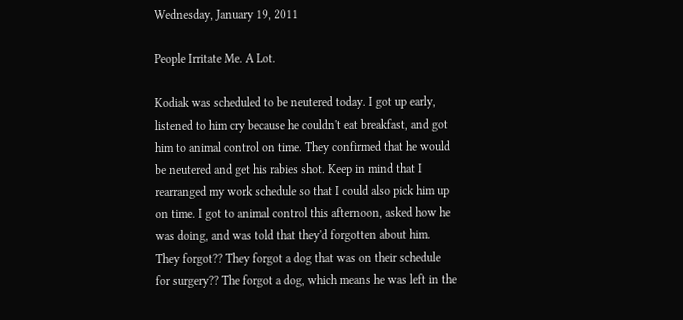Wednesday, January 19, 2011

People Irritate Me. A Lot.

Kodiak was scheduled to be neutered today. I got up early, listened to him cry because he couldn't eat breakfast, and got him to animal control on time. They confirmed that he would be neutered and get his rabies shot. Keep in mind that I rearranged my work schedule so that I could also pick him up on time. I got to animal control this afternoon, asked how he was doing, and was told that they'd forgotten about him. They forgot?? They forgot a dog that was on their schedule for surgery?? The forgot a dog, which means he was left in the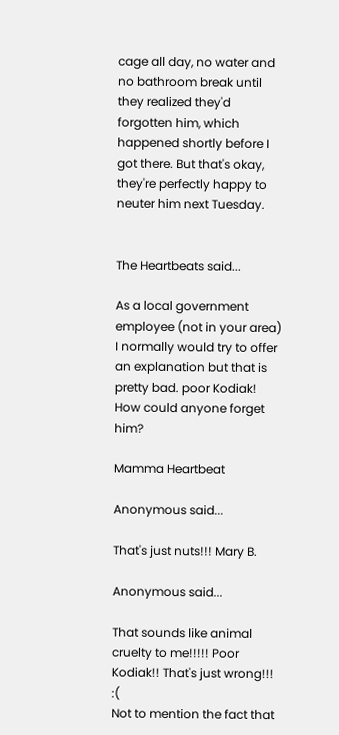cage all day, no water and no bathroom break until they realized they'd forgotten him, which happened shortly before I got there. But that's okay, they're perfectly happy to neuter him next Tuesday.


The Heartbeats said...

As a local government employee (not in your area) I normally would try to offer an explanation but that is pretty bad. poor Kodiak! How could anyone forget him?

Mamma Heartbeat

Anonymous said...

That's just nuts!!! Mary B.

Anonymous said...

That sounds like animal cruelty to me!!!!! Poor Kodiak!! That's just wrong!!! :(
Not to mention the fact that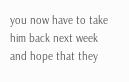you now have to take him back next week and hope that they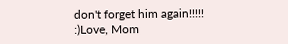don't forget him again!!!!!
:)Love, Mom